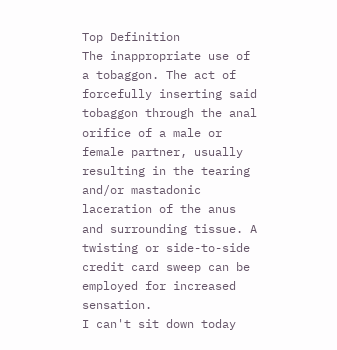Top Definition
The inappropriate use of a tobaggon. The act of forcefully inserting said tobaggon through the anal orifice of a male or female partner, usually resulting in the tearing and/or mastadonic laceration of the anus and surrounding tissue. A twisting or side-to-side credit card sweep can be employed for increased sensation.
I can't sit down today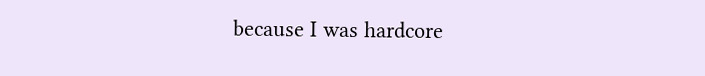because I was hardcore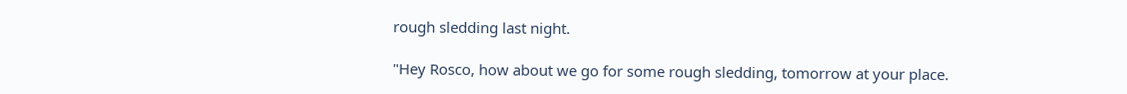rough sledding last night.

"Hey Rosco, how about we go for some rough sledding, tomorrow at your place.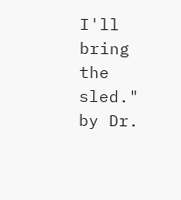I'll bring the sled."
by Dr.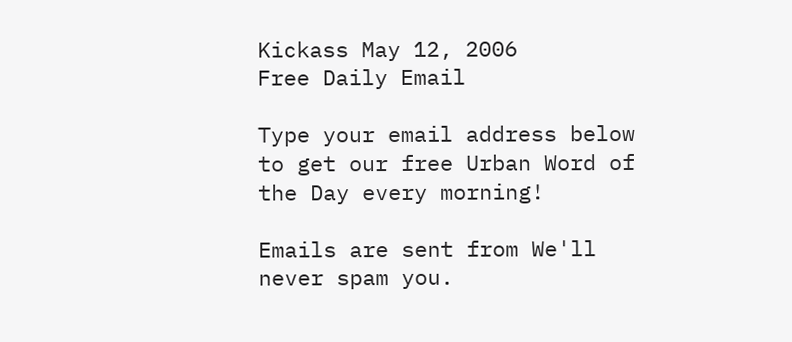Kickass May 12, 2006
Free Daily Email

Type your email address below to get our free Urban Word of the Day every morning!

Emails are sent from We'll never spam you.